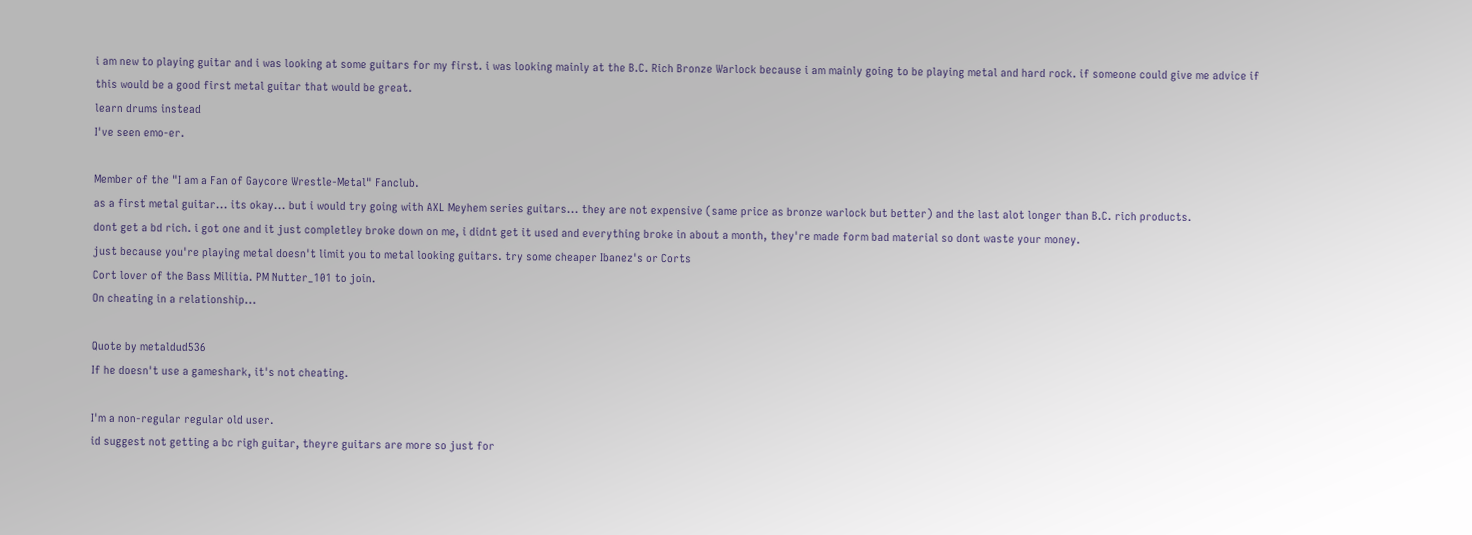i am new to playing guitar and i was looking at some guitars for my first. i was looking mainly at the B.C. Rich Bronze Warlock because i am mainly going to be playing metal and hard rock. if someone could give me advice if this would be a good first metal guitar that would be great.
learn drums instead
I've seen emo-er.

Member of the "I am a Fan of Gaycore Wrestle-Metal" Fanclub.
as a first metal guitar... its okay... but i would try going with AXL Meyhem series guitars... they are not expensive (same price as bronze warlock but better) and the last alot longer than B.C. rich products.
dont get a bd rich. i got one and it just completley broke down on me, i didnt get it used and everything broke in about a month, they're made form bad material so dont waste your money.
just because you're playing metal doesn't limit you to metal looking guitars. try some cheaper Ibanez's or Corts
Cort lover of the Bass Militia. PM Nutter_101 to join.
On cheating in a relationship...

Quote by metaldud536
If he doesn't use a gameshark, it's not cheating.

I'm a non-regular regular old user.
id suggest not getting a bc righ guitar, theyre guitars are more so just for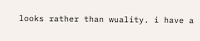looks rather than wuality. i have a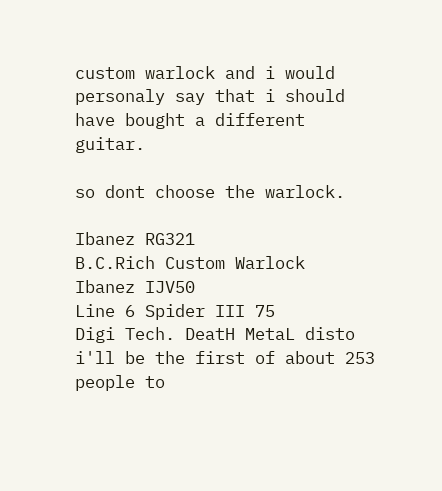custom warlock and i would personaly say that i should have bought a different guitar.

so dont choose the warlock.

Ibanez RG321
B.C.Rich Custom Warlock
Ibanez IJV50
Line 6 Spider III 75
Digi Tech. DeatH MetaL disto
i'll be the first of about 253 people to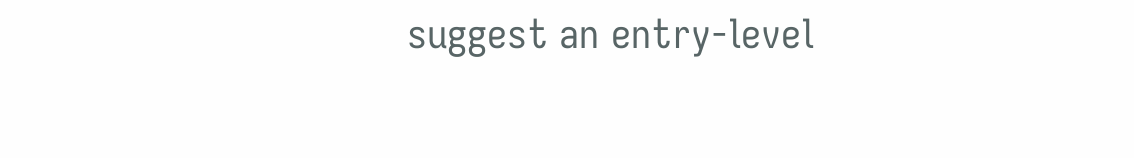suggest an entry-level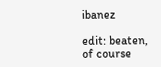ibanez

edit: beaten, of course